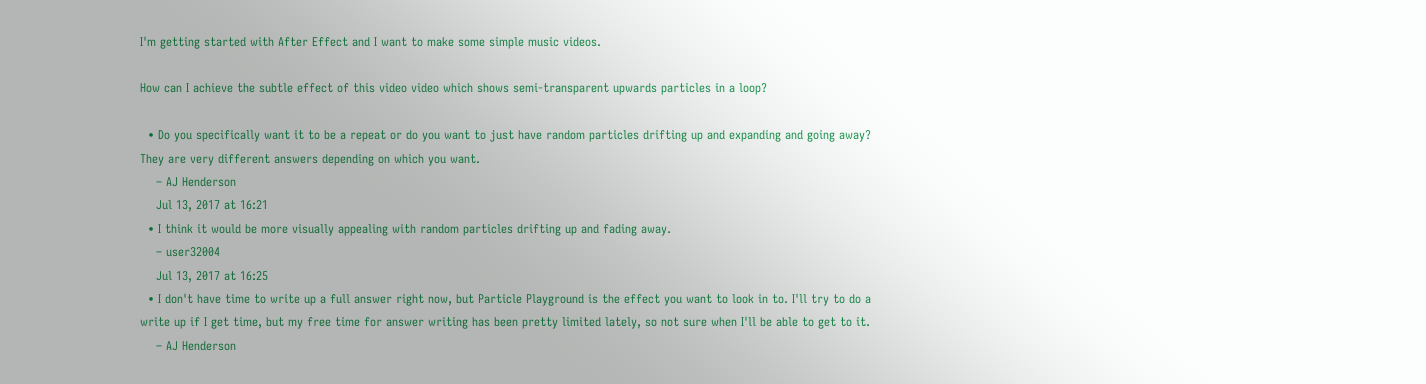I'm getting started with After Effect and I want to make some simple music videos.

How can I achieve the subtle effect of this video video which shows semi-transparent upwards particles in a loop?

  • Do you specifically want it to be a repeat or do you want to just have random particles drifting up and expanding and going away? They are very different answers depending on which you want.
    – AJ Henderson
    Jul 13, 2017 at 16:21
  • I think it would be more visually appealing with random particles drifting up and fading away.
    – user32004
    Jul 13, 2017 at 16:25
  • I don't have time to write up a full answer right now, but Particle Playground is the effect you want to look in to. I'll try to do a write up if I get time, but my free time for answer writing has been pretty limited lately, so not sure when I'll be able to get to it.
    – AJ Henderson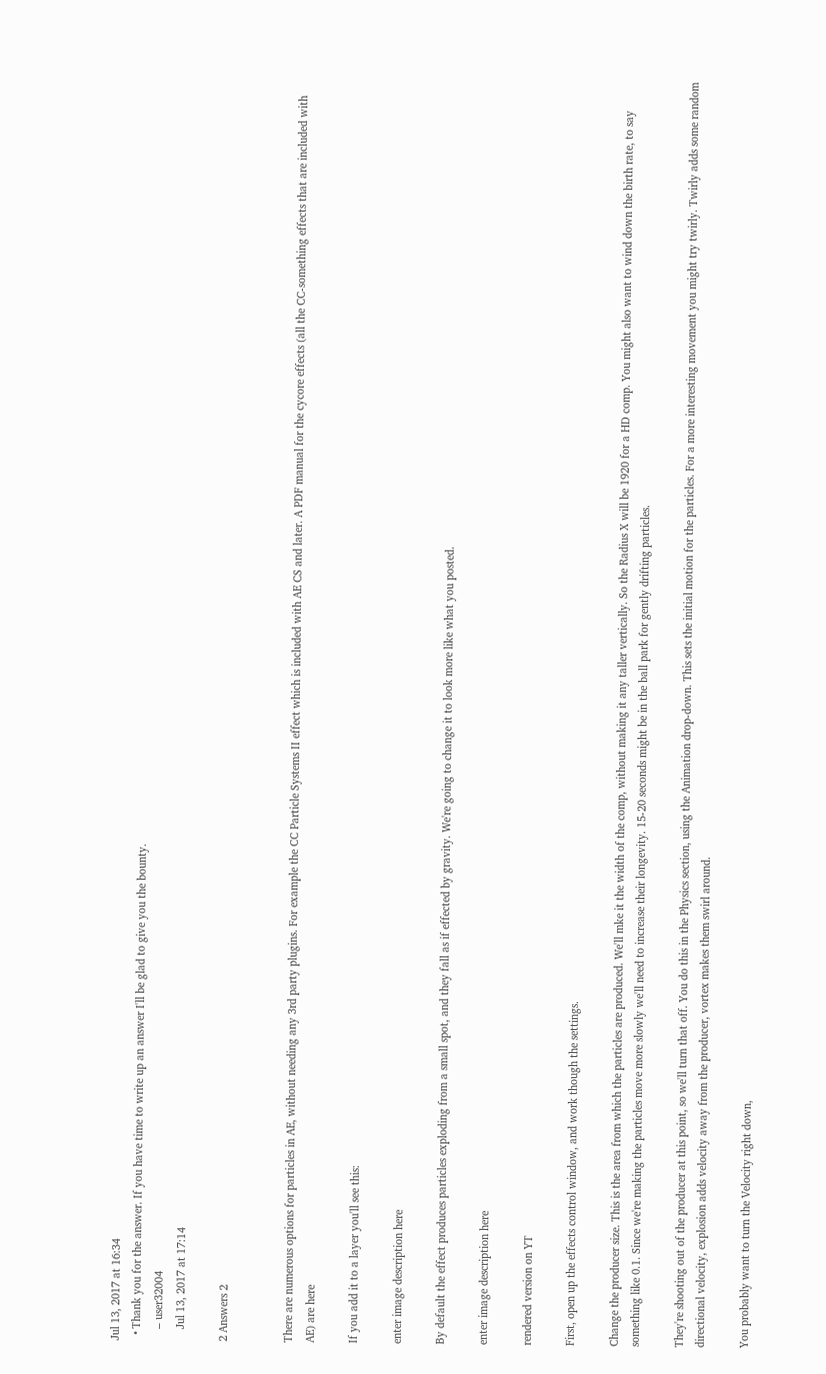Jul 13, 2017 at 16:34
  • Thank you for the answer. If you have time to write up an answer I'll be glad to give you the bounty.
    – user32004
    Jul 13, 2017 at 17:14

2 Answers 2


There are numerous options for particles in AE, without needing any 3rd party plugins. For example the CC Particle Systems II effect which is included with AE CS and later. A PDF manual for the cycore effects (all the CC-something effects that are included with AE) are here

If you add it to a layer you'll see this:

enter image description here

By default the effect produces particles exploding from a small spot, and they fall as if effected by gravity. We're going to change it to look more like what you posted.

enter image description here

rendered version on YT

First, open up the effects control window, and work though the settings.

Change the producer size. This is the area from which the particles are produced. We'll mke it the width of the comp, without making it any taller vertically. So the Radius X will be 1920 for a HD comp. You might also want to wind down the birth rate, to say something like 0.1. Since we're making the particles move more slowly we'll need to increase their longevity. 15-20 seconds might be in the ball park for gently drifting particles.

They're shooting out of the producer at this point, so we'll turn that off. You do this in the Physics section, using the Animation drop-down. This sets the initial motion for the particles. For a more interesting movement you might try twirly. Twirly adds some random directional velocity, explosion adds velocity away from the producer, vortex makes them swirl around.

You probably want to turn the Velocity right down,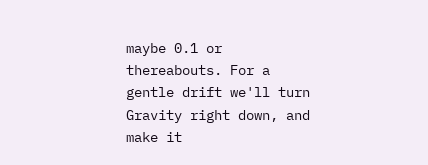maybe 0.1 or thereabouts. For a gentle drift we'll turn Gravity right down, and make it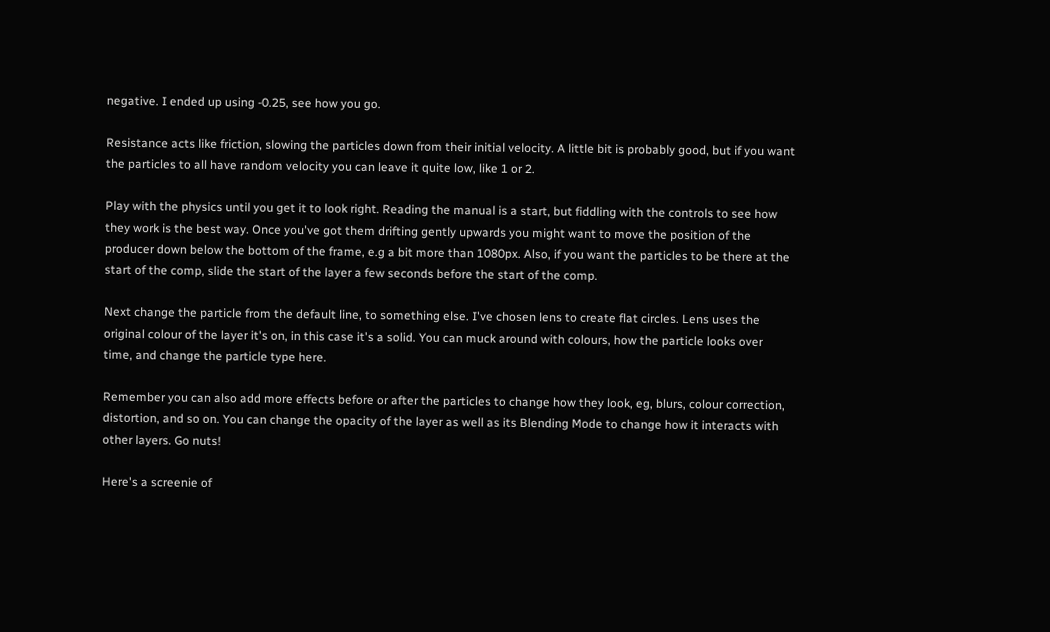negative. I ended up using -0.25, see how you go.

Resistance acts like friction, slowing the particles down from their initial velocity. A little bit is probably good, but if you want the particles to all have random velocity you can leave it quite low, like 1 or 2.

Play with the physics until you get it to look right. Reading the manual is a start, but fiddling with the controls to see how they work is the best way. Once you've got them drifting gently upwards you might want to move the position of the producer down below the bottom of the frame, e.g a bit more than 1080px. Also, if you want the particles to be there at the start of the comp, slide the start of the layer a few seconds before the start of the comp.

Next change the particle from the default line, to something else. I've chosen lens to create flat circles. Lens uses the original colour of the layer it's on, in this case it's a solid. You can muck around with colours, how the particle looks over time, and change the particle type here.

Remember you can also add more effects before or after the particles to change how they look, eg, blurs, colour correction, distortion, and so on. You can change the opacity of the layer as well as its Blending Mode to change how it interacts with other layers. Go nuts!

Here's a screenie of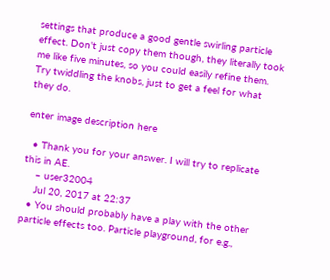settings that produce a good gentle swirling particle effect. Don't just copy them though, they literally took me like five minutes, so you could easily refine them. Try twiddling the knobs, just to get a feel for what they do.

enter image description here

  • Thank you for your answer. I will try to replicate this in AE.
    – user32004
    Jul 20, 2017 at 22:37
  • You should probably have a play with the other particle effects too. Particle playground, for e.g.,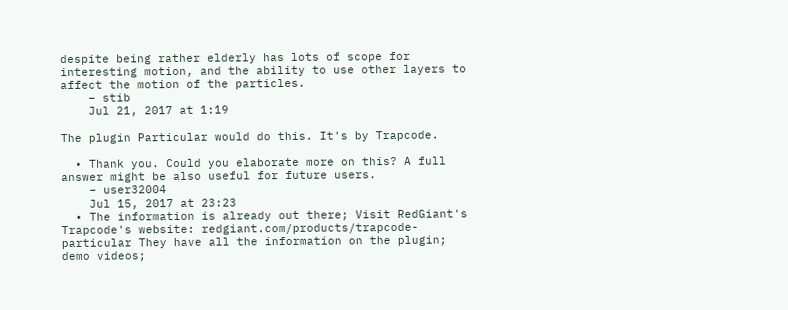despite being rather elderly has lots of scope for interesting motion, and the ability to use other layers to affect the motion of the particles.
    – stib
    Jul 21, 2017 at 1:19

The plugin Particular would do this. It's by Trapcode.

  • Thank you. Could you elaborate more on this? A full answer might be also useful for future users.
    – user32004
    Jul 15, 2017 at 23:23
  • The information is already out there; Visit RedGiant's Trapcode's website: redgiant.com/products/trapcode-particular They have all the information on the plugin; demo videos;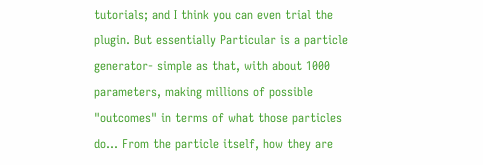tutorials; and I think you can even trial the plugin. But essentially Particular is a particle generator- simple as that, with about 1000 parameters, making millions of possible "outcomes" in terms of what those particles do... From the particle itself, how they are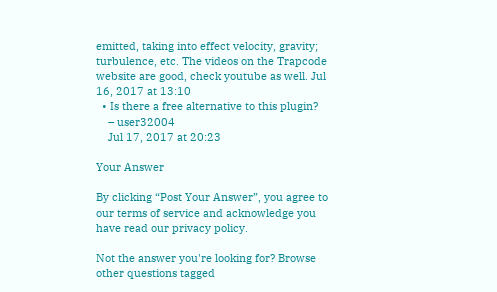emitted, taking into effect velocity, gravity; turbulence, etc. The videos on the Trapcode website are good, check youtube as well. Jul 16, 2017 at 13:10
  • Is there a free alternative to this plugin?
    – user32004
    Jul 17, 2017 at 20:23

Your Answer

By clicking “Post Your Answer”, you agree to our terms of service and acknowledge you have read our privacy policy.

Not the answer you're looking for? Browse other questions tagged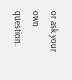or ask your own question.